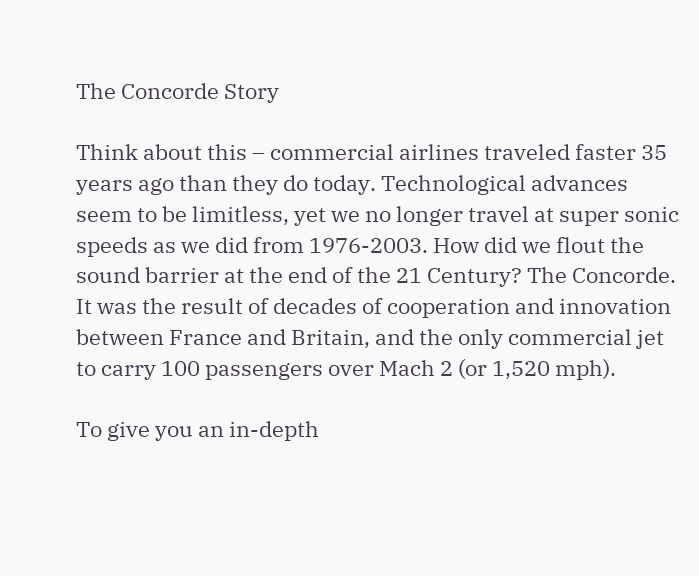The Concorde Story

Think about this – commercial airlines traveled faster 35 years ago than they do today. Technological advances seem to be limitless, yet we no longer travel at super sonic speeds as we did from 1976-2003. How did we flout the sound barrier at the end of the 21 Century? The Concorde. It was the result of decades of cooperation and innovation between France and Britain, and the only commercial jet to carry 100 passengers over Mach 2 (or 1,520 mph).

To give you an in-depth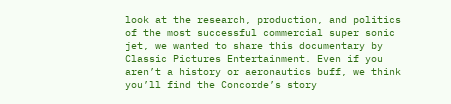look at the research, production, and politics of the most successful commercial super sonic jet, we wanted to share this documentary by Classic Pictures Entertainment. Even if you aren’t a history or aeronautics buff, we think you’ll find the Concorde’s story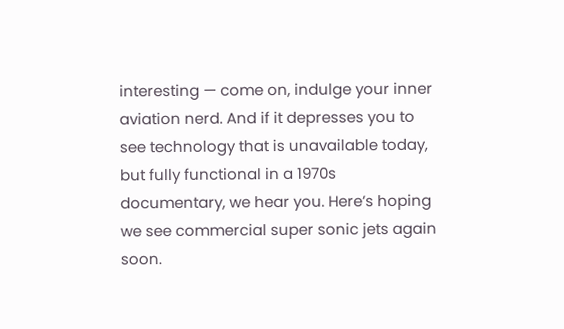interesting — come on, indulge your inner aviation nerd. And if it depresses you to see technology that is unavailable today, but fully functional in a 1970s documentary, we hear you. Here’s hoping we see commercial super sonic jets again soon.